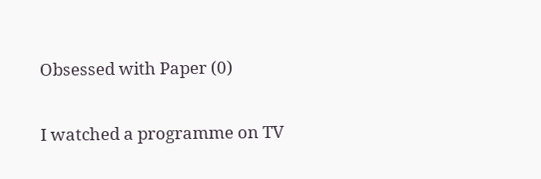Obsessed with Paper (0)

I watched a programme on TV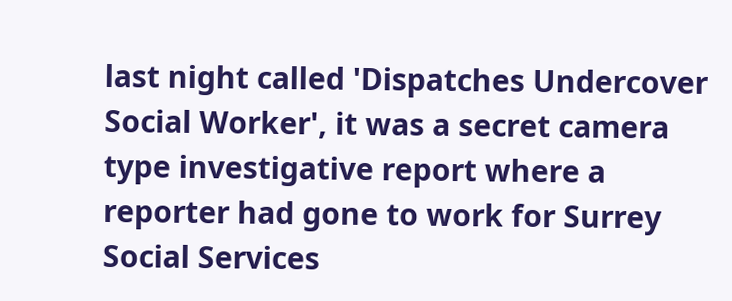last night called 'Dispatches Undercover Social Worker', it was a secret camera type investigative report where a reporter had gone to work for Surrey Social Services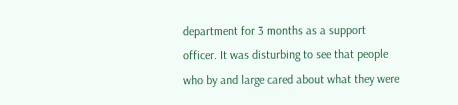department for 3 months as a support officer. It was disturbing to see that people who by and large cared about what they were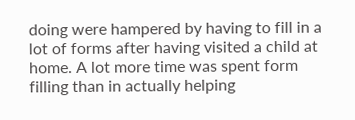doing were hampered by having to fill in a lot of forms after having visited a child at home. A lot more time was spent form filling than in actually helping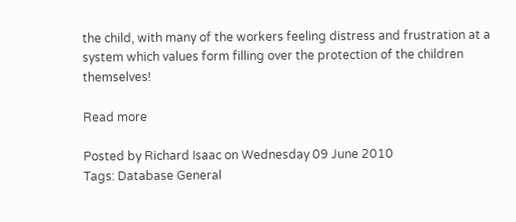the child, with many of the workers feeling distress and frustration at a system which values form filling over the protection of the children themselves!

Read more

Posted by Richard Isaac on Wednesday 09 June 2010
Tags: Database General